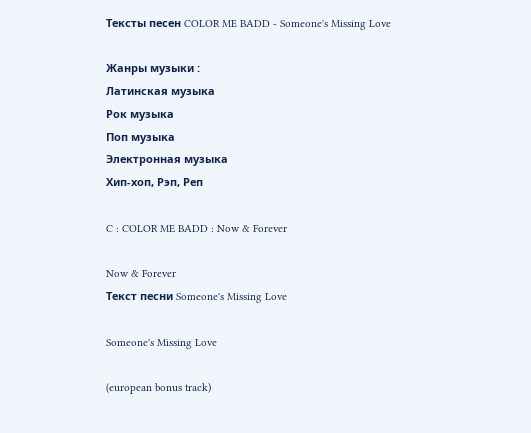Тексты песен COLOR ME BADD - Someone's Missing Love

Жанры музыки :
Латинская музыка
Рок музыка
Поп музыка
Электронная музыка
Хип-хоп, Рэп, Реп

C : COLOR ME BADD : Now & Forever

Now & Forever
Текст песни Someone's Missing Love

Someone's Missing Love

(european bonus track)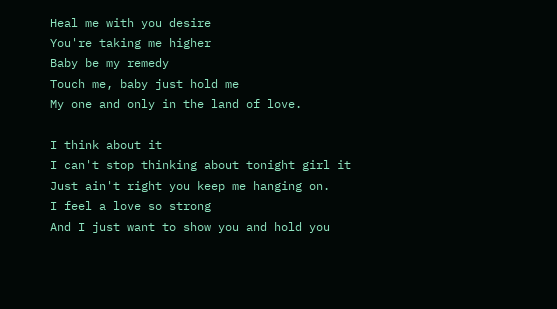Heal me with you desire
You're taking me higher
Baby be my remedy
Touch me, baby just hold me
My one and only in the land of love.

I think about it
I can't stop thinking about tonight girl it
Just ain't right you keep me hanging on.
I feel a love so strong
And I just want to show you and hold you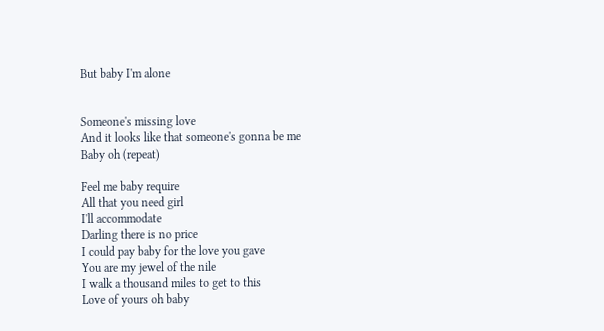But baby I'm alone


Someone's missing love
And it looks like that someone's gonna be me
Baby oh (repeat)

Feel me baby require
All that you need girl
I'll accommodate
Darling there is no price
I could pay baby for the love you gave
You are my jewel of the nile
I walk a thousand miles to get to this
Love of yours oh baby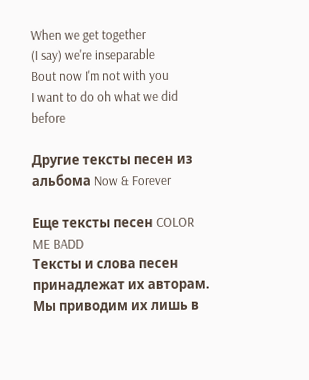When we get together
(I say) we're inseparable
Bout now I'm not with you
I want to do oh what we did before

Другие тексты песен из альбома Now & Forever

Еще тексты песен COLOR ME BADD
Тексты и слова песен принадлежат их авторам. Мы приводим их лишь в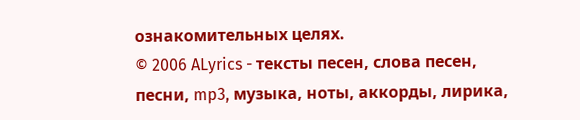ознакомительных целях.
© 2006 ALyrics - тексты песен, слова песен, песни, mp3, музыка, ноты, аккорды, лирика,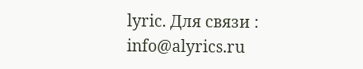lyric. Для связи : info@alyrics.ru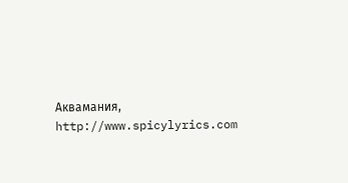Аквамания, http://www.spicylyrics.com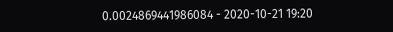0.0024869441986084 - 2020-10-21 19:20